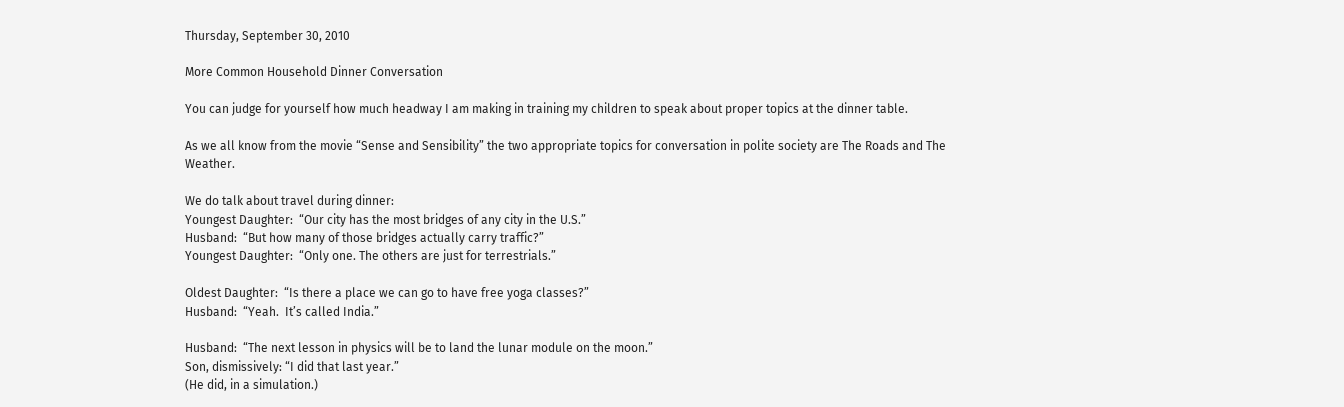Thursday, September 30, 2010

More Common Household Dinner Conversation

You can judge for yourself how much headway I am making in training my children to speak about proper topics at the dinner table.

As we all know from the movie “Sense and Sensibility” the two appropriate topics for conversation in polite society are The Roads and The Weather.

We do talk about travel during dinner:
Youngest Daughter:  “Our city has the most bridges of any city in the U.S.”
Husband:  “But how many of those bridges actually carry traffic?”
Youngest Daughter:  “Only one. The others are just for terrestrials.”

Oldest Daughter:  “Is there a place we can go to have free yoga classes?”
Husband:  “Yeah.  It’s called India.”

Husband:  “The next lesson in physics will be to land the lunar module on the moon.”
Son, dismissively: “I did that last year.”
(He did, in a simulation.)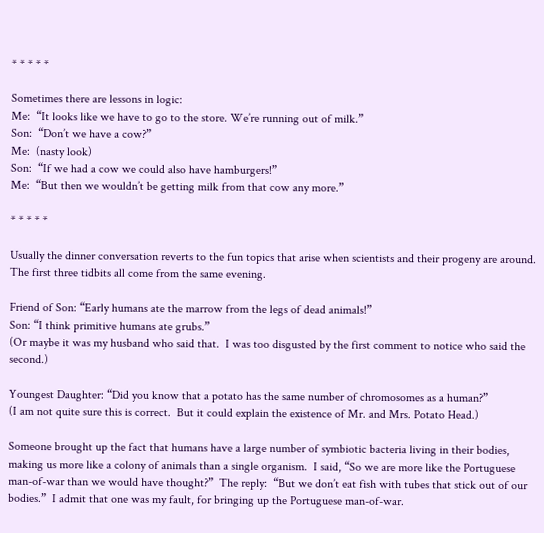* * * * *

Sometimes there are lessons in logic:
Me:  “It looks like we have to go to the store. We’re running out of milk.”
Son:  “Don’t we have a cow?”
Me:  (nasty look)
Son:  “If we had a cow we could also have hamburgers!”
Me:  “But then we wouldn’t be getting milk from that cow any more.”

* * * * *

Usually the dinner conversation reverts to the fun topics that arise when scientists and their progeny are around.  The first three tidbits all come from the same evening.

Friend of Son: “Early humans ate the marrow from the legs of dead animals!”
Son: “I think primitive humans ate grubs.”
(Or maybe it was my husband who said that.  I was too disgusted by the first comment to notice who said the second.)

Youngest Daughter: “Did you know that a potato has the same number of chromosomes as a human?”
(I am not quite sure this is correct.  But it could explain the existence of Mr. and Mrs. Potato Head.)

Someone brought up the fact that humans have a large number of symbiotic bacteria living in their bodies, making us more like a colony of animals than a single organism.  I said, “So we are more like the Portuguese man-of-war than we would have thought?”  The reply:  “But we don’t eat fish with tubes that stick out of our bodies.”  I admit that one was my fault, for bringing up the Portuguese man-of-war.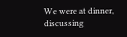We were at dinner, discussing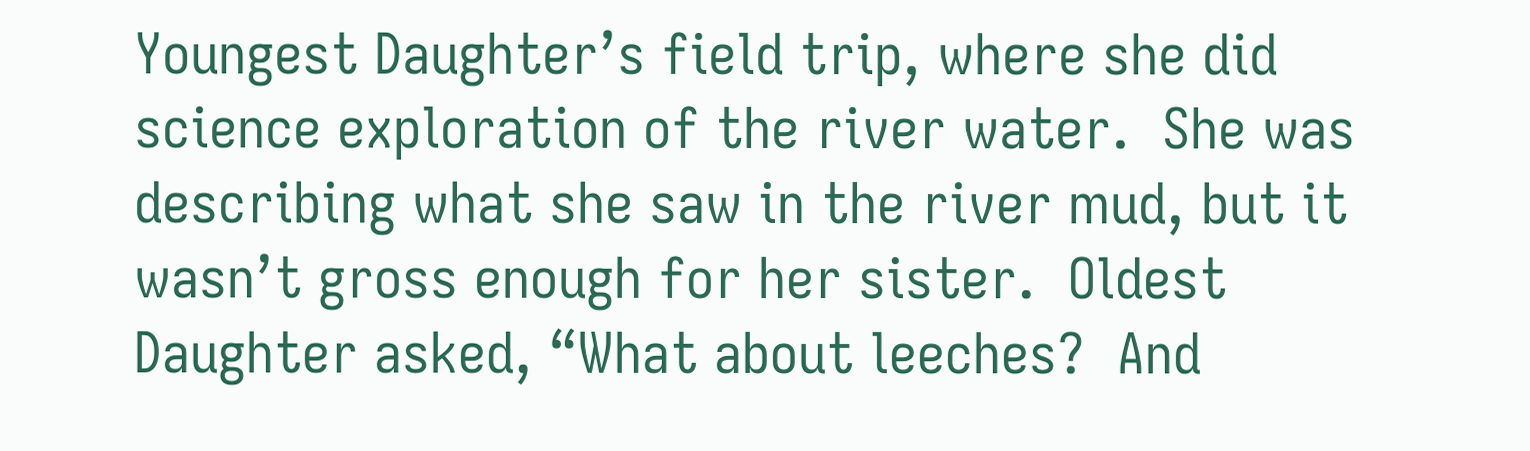Youngest Daughter’s field trip, where she did science exploration of the river water.  She was describing what she saw in the river mud, but it wasn’t gross enough for her sister.  Oldest Daughter asked, “What about leeches?  And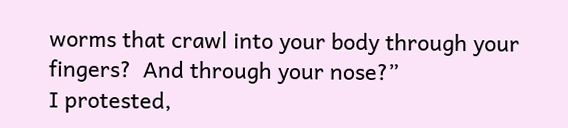worms that crawl into your body through your fingers?  And through your nose?”
I protested,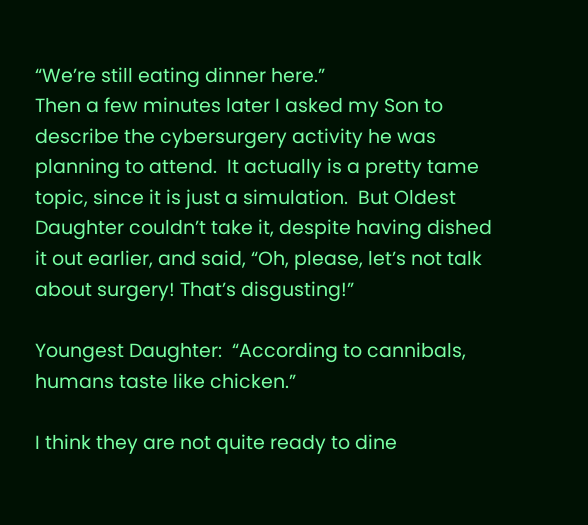“We’re still eating dinner here.”
Then a few minutes later I asked my Son to describe the cybersurgery activity he was planning to attend.  It actually is a pretty tame topic, since it is just a simulation.  But Oldest Daughter couldn’t take it, despite having dished it out earlier, and said, “Oh, please, let’s not talk about surgery! That’s disgusting!”

Youngest Daughter:  “According to cannibals, humans taste like chicken.”

I think they are not quite ready to dine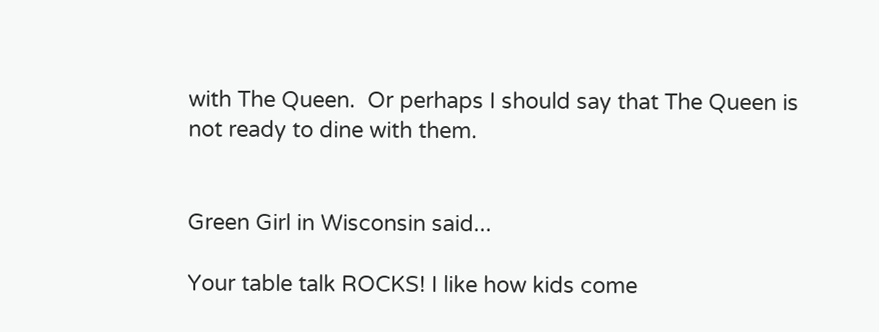with The Queen.  Or perhaps I should say that The Queen is not ready to dine with them.


Green Girl in Wisconsin said...

Your table talk ROCKS! I like how kids come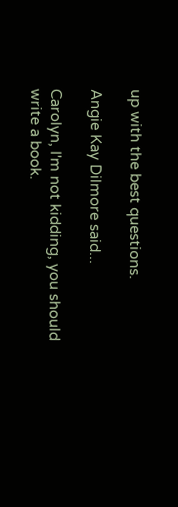up with the best questions.

Angie Kay Dilmore said...

Carolyn, I'm not kidding, you should write a book.